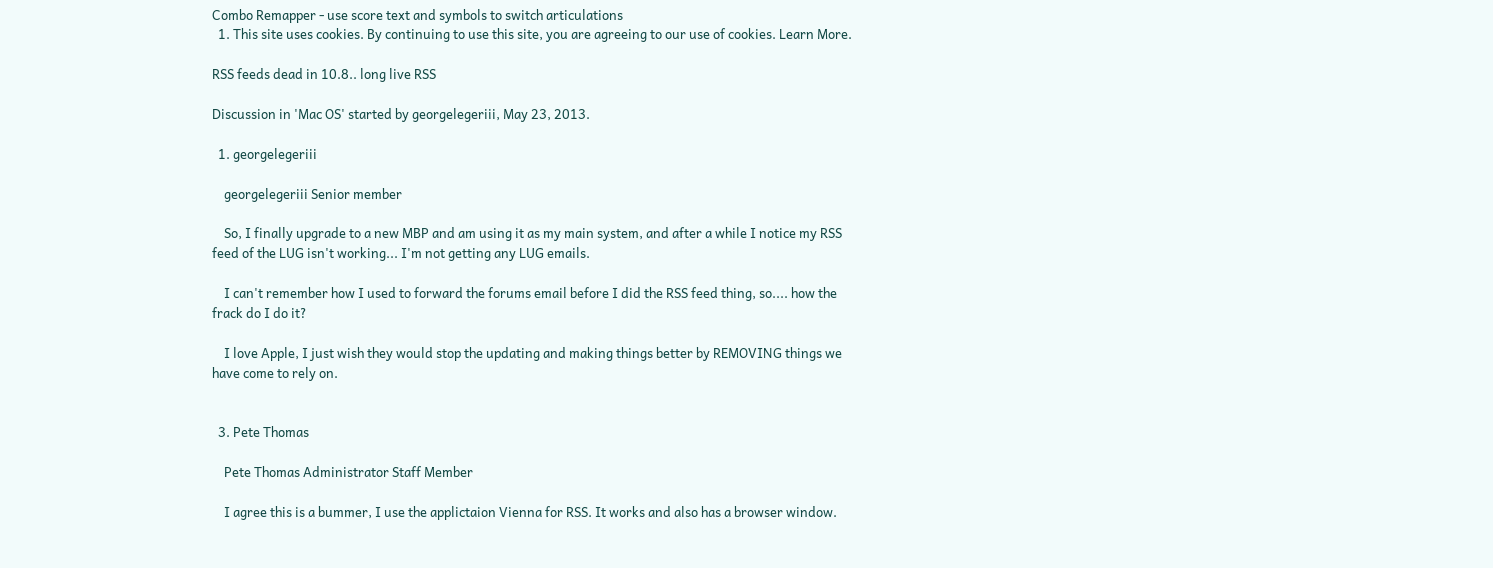Combo Remapper - use score text and symbols to switch articulations
  1. This site uses cookies. By continuing to use this site, you are agreeing to our use of cookies. Learn More.

RSS feeds dead in 10.8.. long live RSS

Discussion in 'Mac OS' started by georgelegeriii, May 23, 2013.

  1. georgelegeriii

    georgelegeriii Senior member

    So, I finally upgrade to a new MBP and am using it as my main system, and after a while I notice my RSS feed of the LUG isn't working... I'm not getting any LUG emails.

    I can't remember how I used to forward the forums email before I did the RSS feed thing, so.... how the frack do I do it?

    I love Apple, I just wish they would stop the updating and making things better by REMOVING things we have come to rely on.


  3. Pete Thomas

    Pete Thomas Administrator Staff Member

    I agree this is a bummer, I use the applictaion Vienna for RSS. It works and also has a browser window.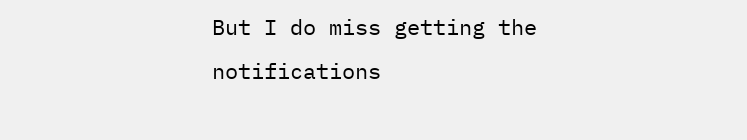But I do miss getting the notifications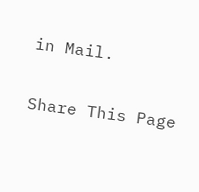in Mail.

Share This Page